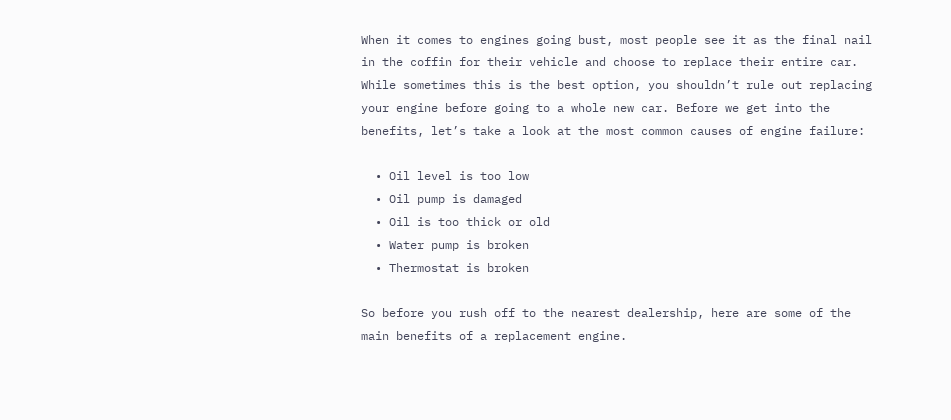When it comes to engines going bust, most people see it as the final nail in the coffin for their vehicle and choose to replace their entire car. While sometimes this is the best option, you shouldn’t rule out replacing your engine before going to a whole new car. Before we get into the benefits, let’s take a look at the most common causes of engine failure:

  • Oil level is too low
  • Oil pump is damaged
  • Oil is too thick or old
  • Water pump is broken
  • Thermostat is broken

So before you rush off to the nearest dealership, here are some of the main benefits of a replacement engine.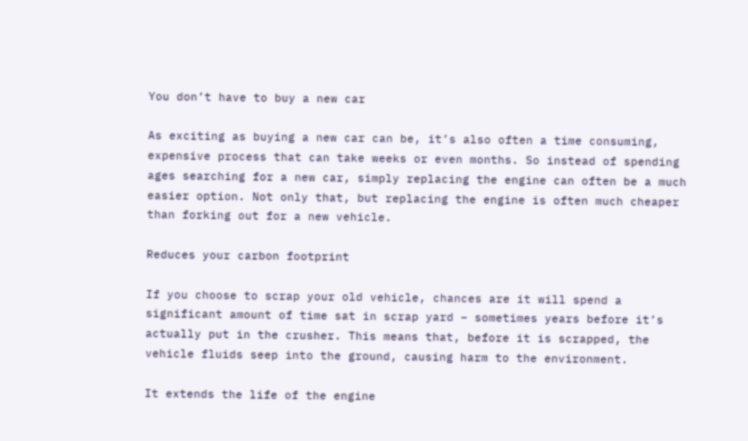You don’t have to buy a new car

As exciting as buying a new car can be, it’s also often a time consuming, expensive process that can take weeks or even months. So instead of spending ages searching for a new car, simply replacing the engine can often be a much easier option. Not only that, but replacing the engine is often much cheaper than forking out for a new vehicle.

Reduces your carbon footprint

If you choose to scrap your old vehicle, chances are it will spend a significant amount of time sat in scrap yard – sometimes years before it’s actually put in the crusher. This means that, before it is scrapped, the vehicle fluids seep into the ground, causing harm to the environment.

It extends the life of the engine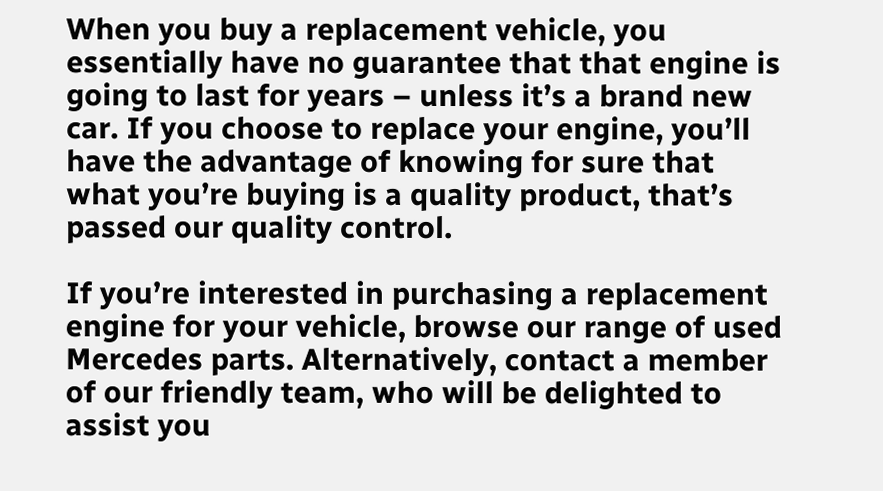When you buy a replacement vehicle, you essentially have no guarantee that that engine is going to last for years – unless it’s a brand new car. If you choose to replace your engine, you’ll have the advantage of knowing for sure that what you’re buying is a quality product, that’s passed our quality control.

If you’re interested in purchasing a replacement engine for your vehicle, browse our range of used Mercedes parts. Alternatively, contact a member of our friendly team, who will be delighted to assist you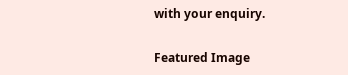with your enquiry.

Featured Image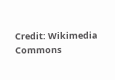Credit: Wikimedia Commons